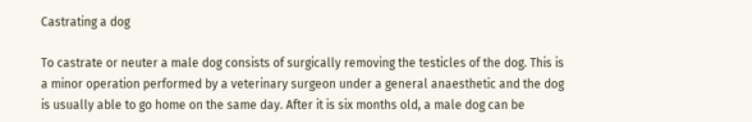Castrating a dog

To castrate or neuter a male dog consists of surgically removing the testicles of the dog. This is a minor operation performed by a veterinary surgeon under a general anaesthetic and the dog is usually able to go home on the same day. After it is six months old, a male dog can be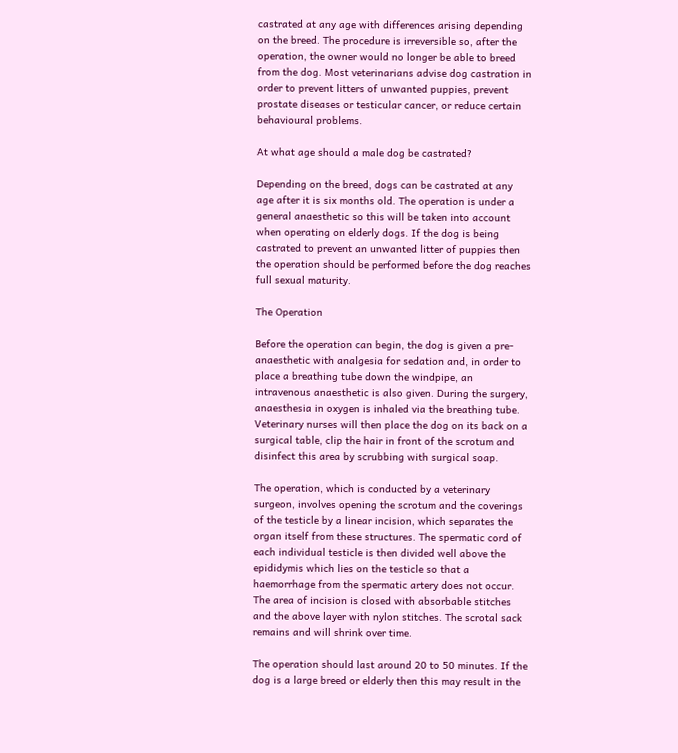castrated at any age with differences arising depending on the breed. The procedure is irreversible so, after the operation, the owner would no longer be able to breed from the dog. Most veterinarians advise dog castration in order to prevent litters of unwanted puppies, prevent prostate diseases or testicular cancer, or reduce certain behavioural problems.

At what age should a male dog be castrated?

Depending on the breed, dogs can be castrated at any age after it is six months old. The operation is under a general anaesthetic so this will be taken into account when operating on elderly dogs. If the dog is being castrated to prevent an unwanted litter of puppies then the operation should be performed before the dog reaches full sexual maturity.

The Operation

Before the operation can begin, the dog is given a pre-anaesthetic with analgesia for sedation and, in order to place a breathing tube down the windpipe, an intravenous anaesthetic is also given. During the surgery, anaesthesia in oxygen is inhaled via the breathing tube. Veterinary nurses will then place the dog on its back on a surgical table, clip the hair in front of the scrotum and disinfect this area by scrubbing with surgical soap.

The operation, which is conducted by a veterinary surgeon, involves opening the scrotum and the coverings of the testicle by a linear incision, which separates the organ itself from these structures. The spermatic cord of each individual testicle is then divided well above the epididymis which lies on the testicle so that a haemorrhage from the spermatic artery does not occur. The area of incision is closed with absorbable stitches and the above layer with nylon stitches. The scrotal sack remains and will shrink over time.

The operation should last around 20 to 50 minutes. If the dog is a large breed or elderly then this may result in the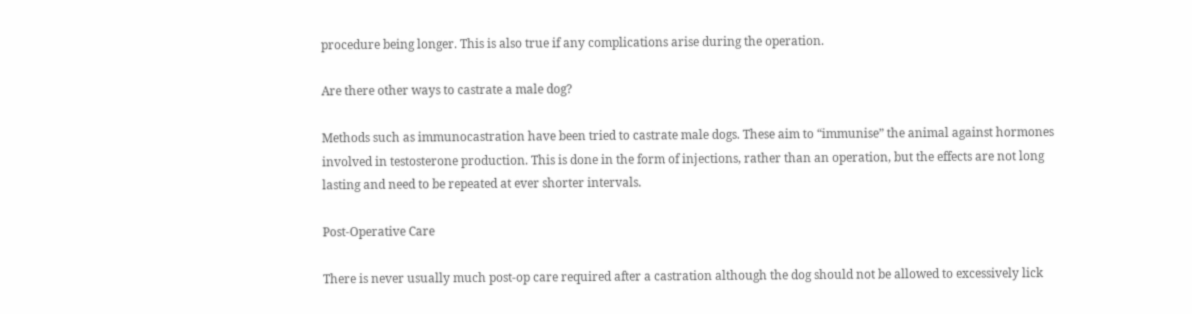procedure being longer. This is also true if any complications arise during the operation.

Are there other ways to castrate a male dog?

Methods such as immunocastration have been tried to castrate male dogs. These aim to “immunise” the animal against hormones involved in testosterone production. This is done in the form of injections, rather than an operation, but the effects are not long lasting and need to be repeated at ever shorter intervals.

Post-Operative Care

There is never usually much post-op care required after a castration although the dog should not be allowed to excessively lick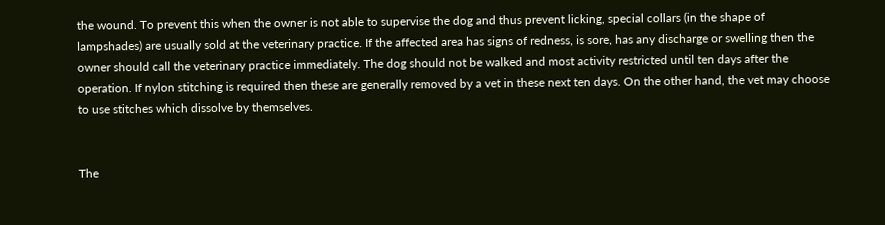the wound. To prevent this when the owner is not able to supervise the dog and thus prevent licking, special collars (in the shape of lampshades) are usually sold at the veterinary practice. If the affected area has signs of redness, is sore, has any discharge or swelling then the owner should call the veterinary practice immediately. The dog should not be walked and most activity restricted until ten days after the operation. If nylon stitching is required then these are generally removed by a vet in these next ten days. On the other hand, the vet may choose to use stitches which dissolve by themselves.


The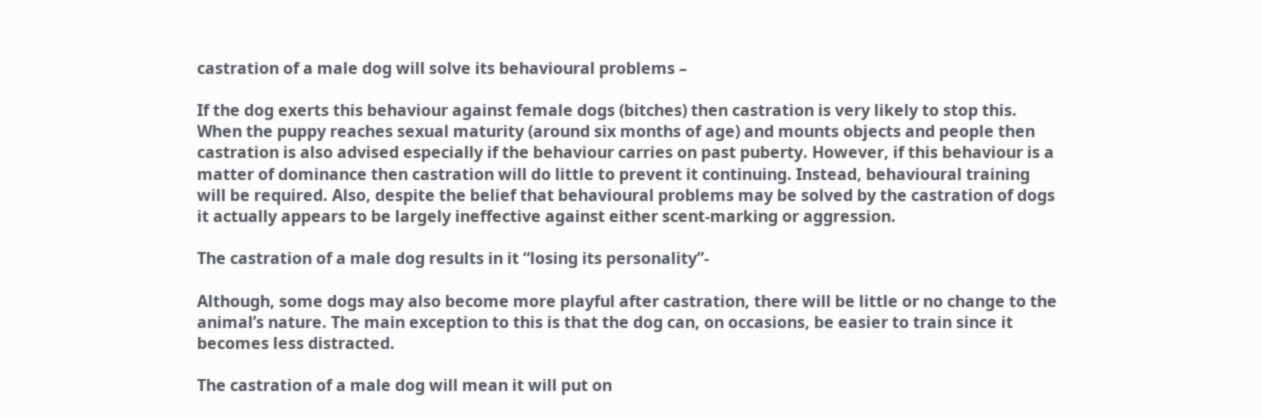castration of a male dog will solve its behavioural problems –

If the dog exerts this behaviour against female dogs (bitches) then castration is very likely to stop this. When the puppy reaches sexual maturity (around six months of age) and mounts objects and people then castration is also advised especially if the behaviour carries on past puberty. However, if this behaviour is a matter of dominance then castration will do little to prevent it continuing. Instead, behavioural training will be required. Also, despite the belief that behavioural problems may be solved by the castration of dogs it actually appears to be largely ineffective against either scent-marking or aggression.

The castration of a male dog results in it “losing its personality”-

Although, some dogs may also become more playful after castration, there will be little or no change to the animal’s nature. The main exception to this is that the dog can, on occasions, be easier to train since it becomes less distracted.

The castration of a male dog will mean it will put on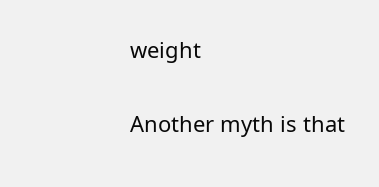weight

Another myth is that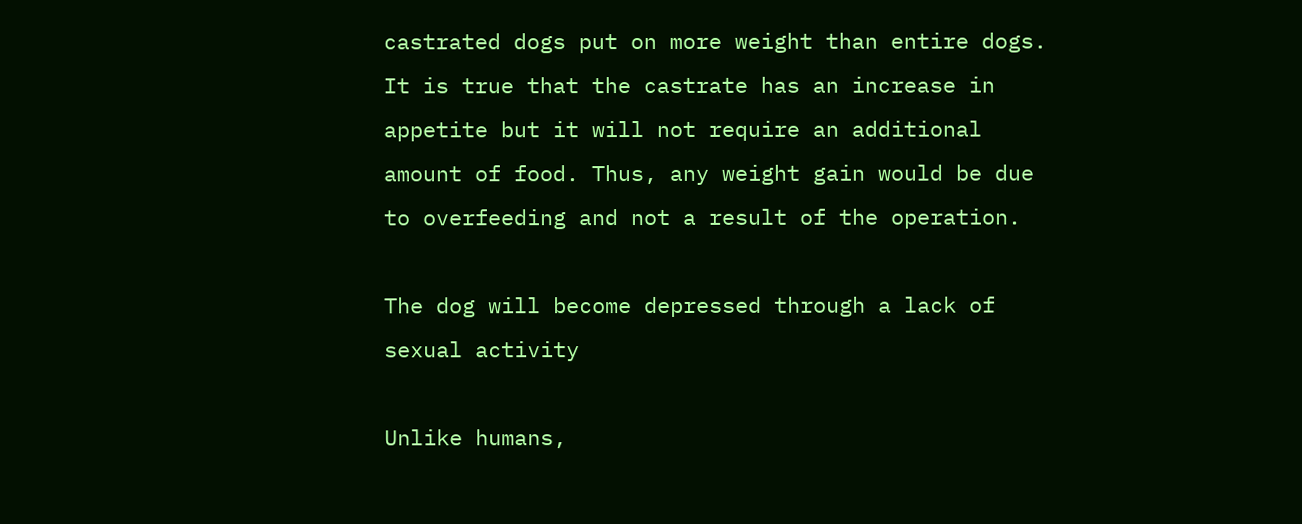castrated dogs put on more weight than entire dogs. It is true that the castrate has an increase in appetite but it will not require an additional amount of food. Thus, any weight gain would be due to overfeeding and not a result of the operation.

The dog will become depressed through a lack of sexual activity

Unlike humans,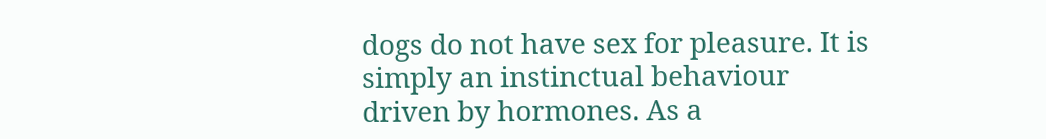dogs do not have sex for pleasure. It is simply an instinctual behaviour driven by hormones. As a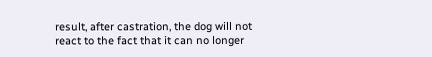result, after castration, the dog will not react to the fact that it can no longer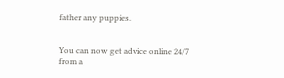father any puppies.


You can now get advice online 24/7 from a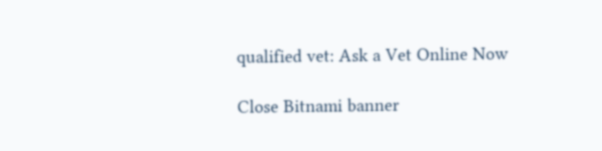qualified vet: Ask a Vet Online Now

Close Bitnami banner